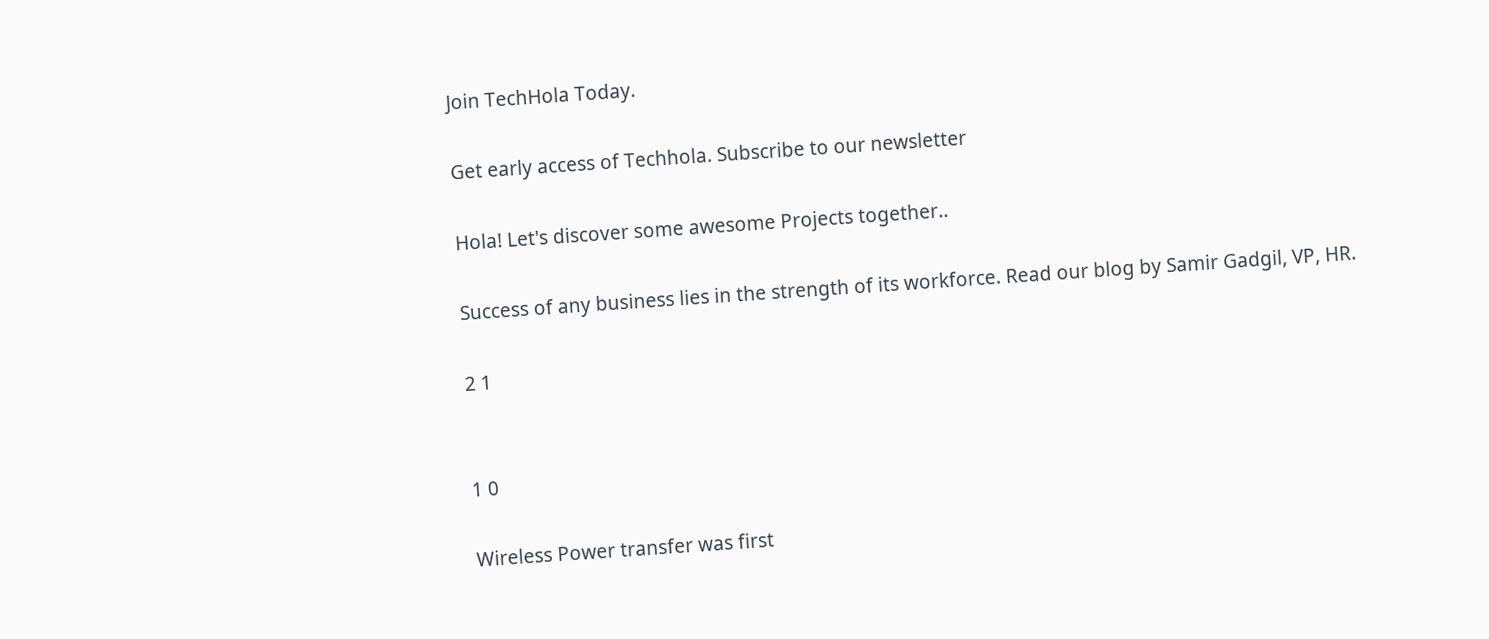Join TechHola Today.

Get early access of Techhola. Subscribe to our newsletter

Hola! Let's discover some awesome Projects together..

Success of any business lies in the strength of its workforce. Read our blog by Samir Gadgil, VP, HR.

2 1


1 0

Wireless Power transfer was first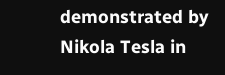demonstrated by Nikola Tesla in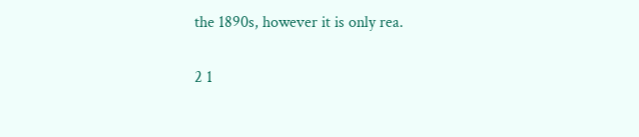the 1890s, however it is only rea.

2 1